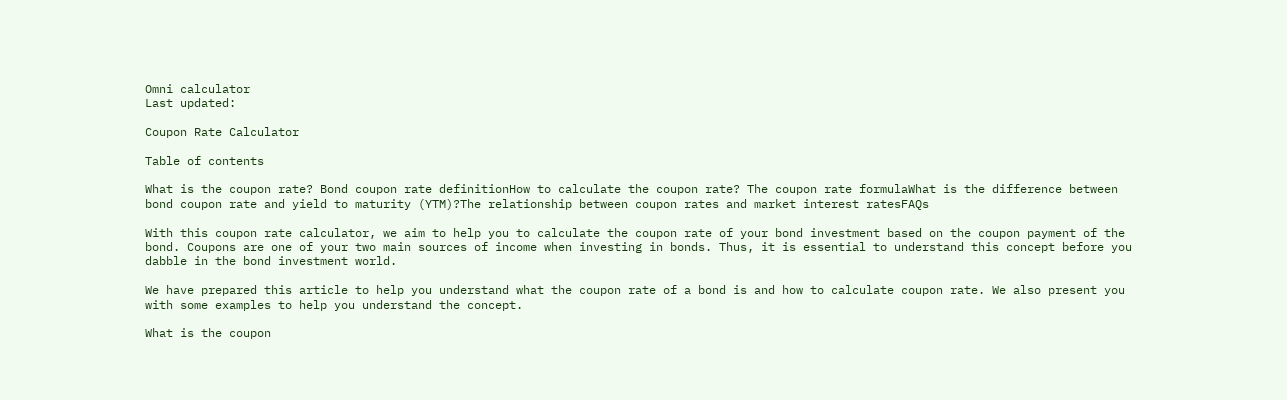Omni calculator
Last updated:

Coupon Rate Calculator

Table of contents

What is the coupon rate? Bond coupon rate definitionHow to calculate the coupon rate? The coupon rate formulaWhat is the difference between bond coupon rate and yield to maturity (YTM)?The relationship between coupon rates and market interest ratesFAQs

With this coupon rate calculator, we aim to help you to calculate the coupon rate of your bond investment based on the coupon payment of the bond. Coupons are one of your two main sources of income when investing in bonds. Thus, it is essential to understand this concept before you dabble in the bond investment world.

We have prepared this article to help you understand what the coupon rate of a bond is and how to calculate coupon rate. We also present you with some examples to help you understand the concept.

What is the coupon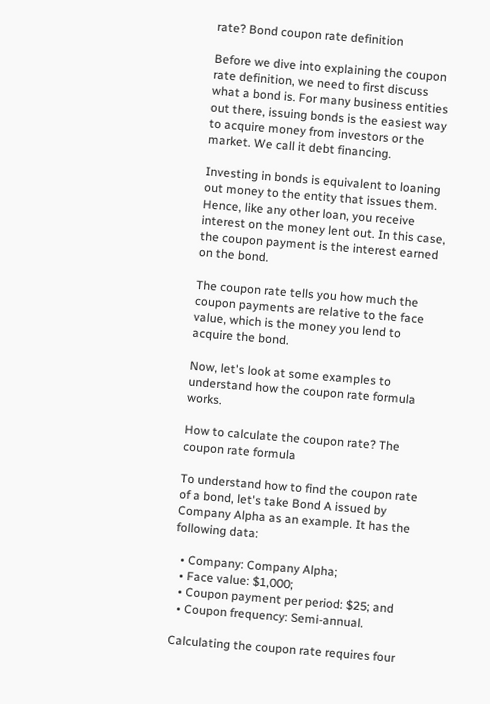rate? Bond coupon rate definition

Before we dive into explaining the coupon rate definition, we need to first discuss what a bond is. For many business entities out there, issuing bonds is the easiest way to acquire money from investors or the market. We call it debt financing.

Investing in bonds is equivalent to loaning out money to the entity that issues them. Hence, like any other loan, you receive interest on the money lent out. In this case, the coupon payment is the interest earned on the bond.

The coupon rate tells you how much the coupon payments are relative to the face value, which is the money you lend to acquire the bond.

Now, let's look at some examples to understand how the coupon rate formula works.

How to calculate the coupon rate? The coupon rate formula

To understand how to find the coupon rate of a bond, let's take Bond A issued by Company Alpha as an example. It has the following data:

  • Company: Company Alpha;
  • Face value: $1,000;
  • Coupon payment per period: $25; and
  • Coupon frequency: Semi-annual.

Calculating the coupon rate requires four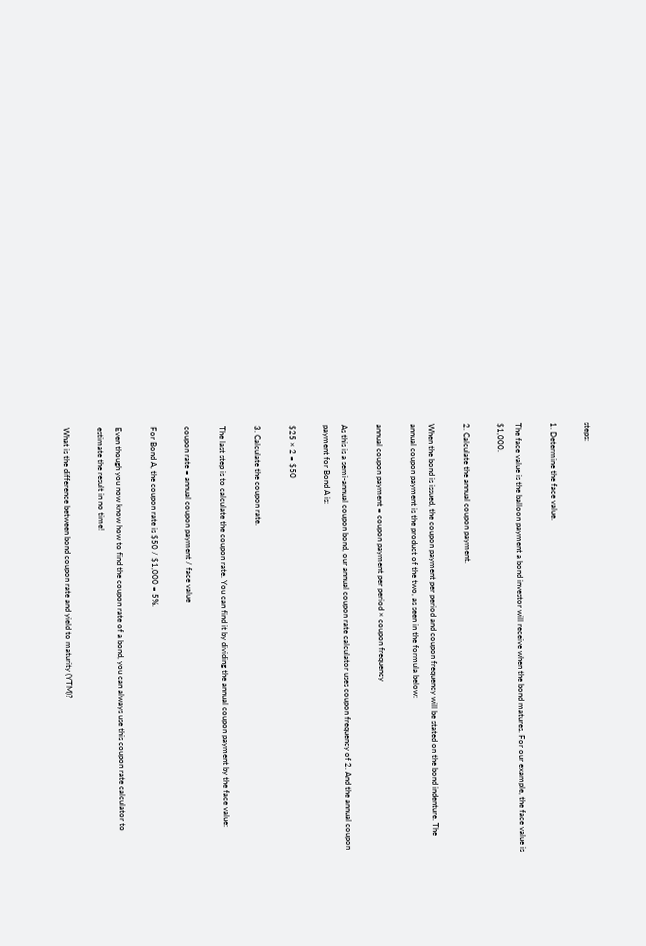steps:

1. Determine the face value.

The face value is the balloon payment a bond investor will receive when the bond matures. For our example, the face value is $1,000.

2. Calculate the annual coupon payment.

When the bond is issued, the coupon payment per period and coupon frequency will be stated on the bond indenture. The annual coupon payment is the product of the two, as seen in the formula below:

annual coupon payment = coupon payment per period × coupon frequency

As this is a semi-annual coupon bond, our annual coupon rate calculator uses coupon frequency of 2. And the annual coupon payment for Bond A is:

$25 × 2 = $50

3. Calculate the coupon rate.

The last step is to calculate the coupon rate. You can find it by dividing the annual coupon payment by the face value:

coupon rate = annual coupon payment / face value

For Bond A, the coupon rate is $50 / $1,000 = 5%.

Even though you now know how to find the coupon rate of a bond, you can always use this coupon rate calculator to estimate the result in no time!

What is the difference between bond coupon rate and yield to maturity (YTM)?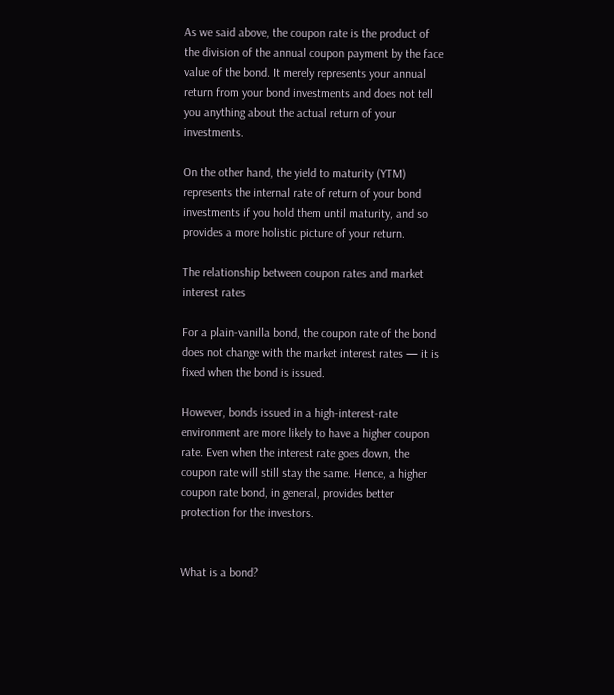As we said above, the coupon rate is the product of the division of the annual coupon payment by the face value of the bond. It merely represents your annual return from your bond investments and does not tell you anything about the actual return of your investments.

On the other hand, the yield to maturity (YTM) represents the internal rate of return of your bond investments if you hold them until maturity, and so provides a more holistic picture of your return.

The relationship between coupon rates and market interest rates

For a plain-vanilla bond, the coupon rate of the bond does not change with the market interest rates — it is fixed when the bond is issued.

However, bonds issued in a high-interest-rate environment are more likely to have a higher coupon rate. Even when the interest rate goes down, the coupon rate will still stay the same. Hence, a higher coupon rate bond, in general, provides better protection for the investors.


What is a bond?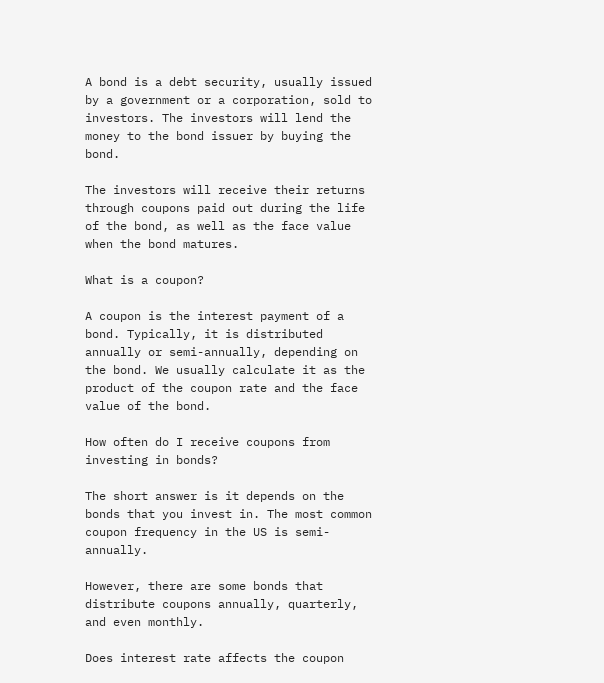A bond is a debt security, usually issued by a government or a corporation, sold to investors. The investors will lend the money to the bond issuer by buying the bond.

The investors will receive their returns through coupons paid out during the life of the bond, as well as the face value when the bond matures.

What is a coupon?

A coupon is the interest payment of a bond. Typically, it is distributed annually or semi-annually, depending on the bond. We usually calculate it as the product of the coupon rate and the face value of the bond.

How often do I receive coupons from investing in bonds?

The short answer is it depends on the bonds that you invest in. The most common coupon frequency in the US is semi-annually.

However, there are some bonds that distribute coupons annually, quarterly, and even monthly.

Does interest rate affects the coupon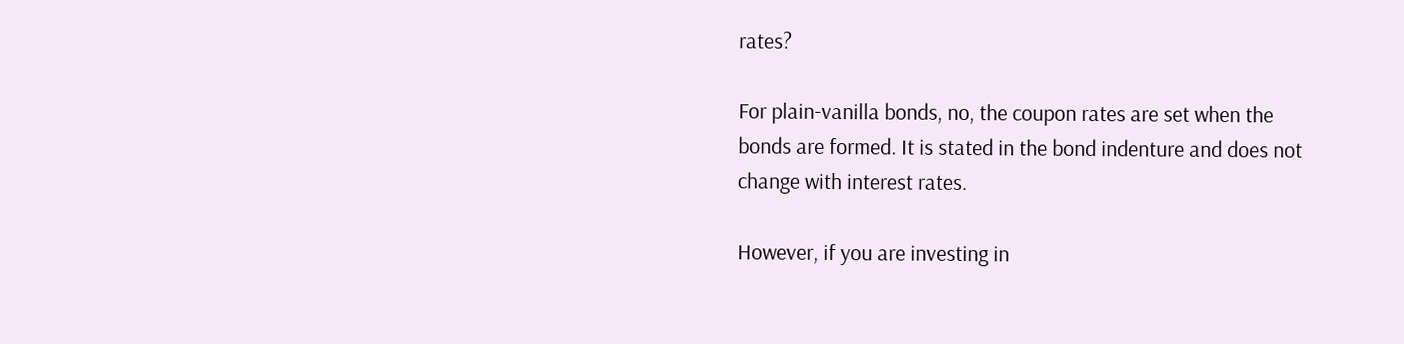rates?

For plain-vanilla bonds, no, the coupon rates are set when the bonds are formed. It is stated in the bond indenture and does not change with interest rates.

However, if you are investing in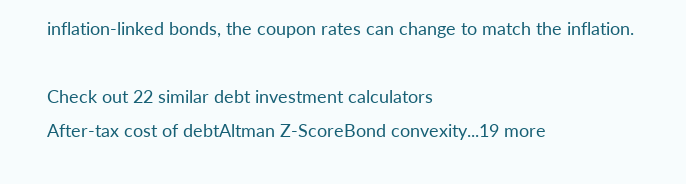inflation-linked bonds, the coupon rates can change to match the inflation.

Check out 22 similar debt investment calculators
After-tax cost of debtAltman Z-ScoreBond convexity...19 more